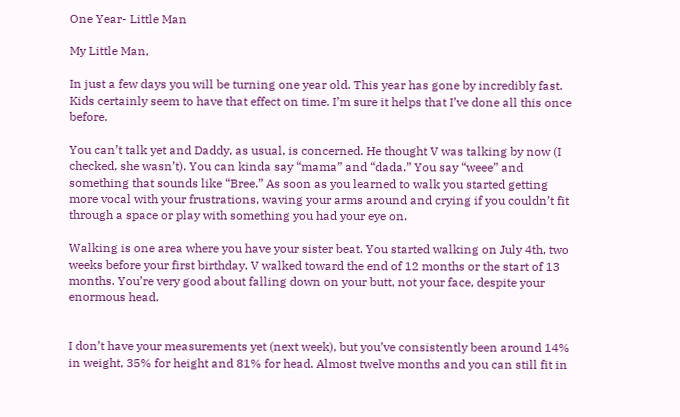One Year- Little Man

My Little Man,

In just a few days you will be turning one year old. This year has gone by incredibly fast. Kids certainly seem to have that effect on time. I’m sure it helps that I’ve done all this once before.

You can’t talk yet and Daddy, as usual, is concerned. He thought V was talking by now (I checked, she wasn’t). You can kinda say “mama” and “dada.” You say “weee” and something that sounds like “Bree.” As soon as you learned to walk you started getting more vocal with your frustrations, waving your arms around and crying if you couldn’t fit through a space or play with something you had your eye on.

Walking is one area where you have your sister beat. You started walking on July 4th, two weeks before your first birthday. V walked toward the end of 12 months or the start of 13 months. You’re very good about falling down on your butt, not your face, despite your enormous head.


I don’t have your measurements yet (next week), but you’ve consistently been around 14% in weight, 35% for height and 81% for head. Almost twelve months and you can still fit in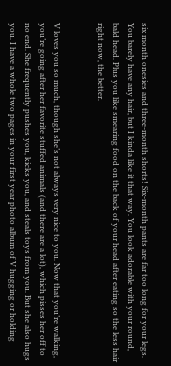six month onesies and three-month shorts! Six-month pants are far too long for your legs. You barely have any hair, but I kinda like it that way. You look adorable with your round, bald head. Plus you like smearing food on the back of your head after eating so the less hair right now, the better.


V loves you so much, though she’s not always very nice to you. Now that you’re walking, you’re going after her favorite stuffed animals (and there are a lot), which pisses her off to no end. She frequently pushes you, kicks you, and steals toys from you. But she also hugs you. I have a whole two pages in your first year photo album of V hugging or holding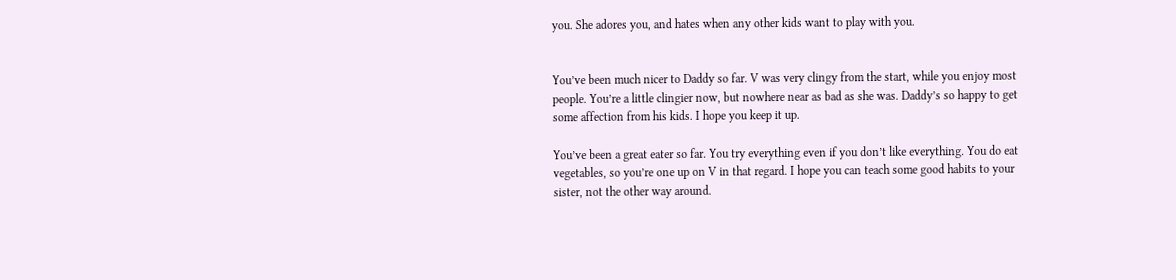you. She adores you, and hates when any other kids want to play with you.


You’ve been much nicer to Daddy so far. V was very clingy from the start, while you enjoy most people. You’re a little clingier now, but nowhere near as bad as she was. Daddy’s so happy to get some affection from his kids. I hope you keep it up.

You’ve been a great eater so far. You try everything even if you don’t like everything. You do eat vegetables, so you’re one up on V in that regard. I hope you can teach some good habits to your sister, not the other way around.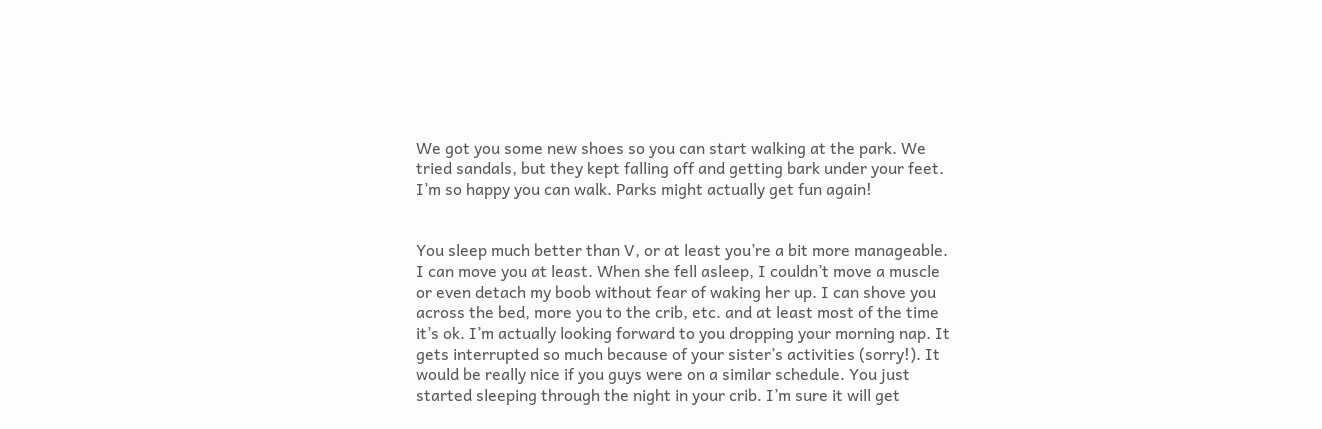We got you some new shoes so you can start walking at the park. We tried sandals, but they kept falling off and getting bark under your feet. I’m so happy you can walk. Parks might actually get fun again!


You sleep much better than V, or at least you’re a bit more manageable. I can move you at least. When she fell asleep, I couldn’t move a muscle or even detach my boob without fear of waking her up. I can shove you across the bed, more you to the crib, etc. and at least most of the time it’s ok. I’m actually looking forward to you dropping your morning nap. It gets interrupted so much because of your sister’s activities (sorry!). It would be really nice if you guys were on a similar schedule. You just started sleeping through the night in your crib. I’m sure it will get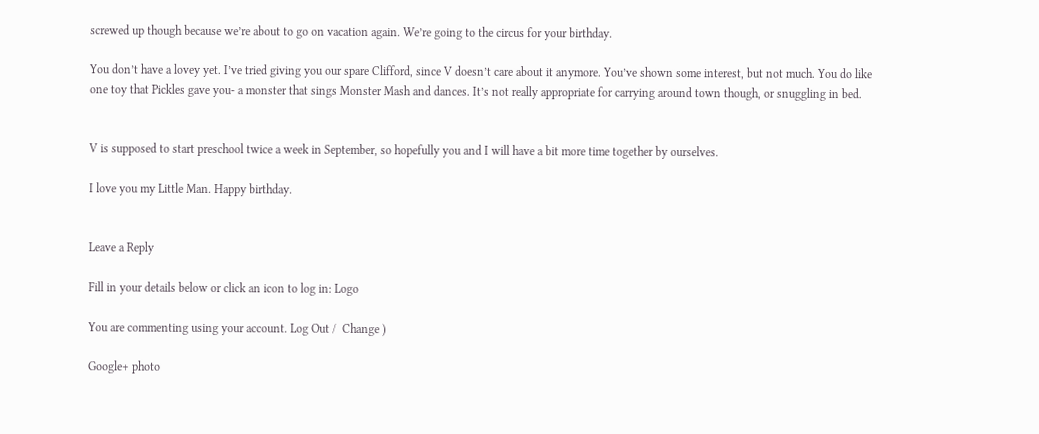screwed up though because we’re about to go on vacation again. We’re going to the circus for your birthday.

You don’t have a lovey yet. I’ve tried giving you our spare Clifford, since V doesn’t care about it anymore. You’ve shown some interest, but not much. You do like one toy that Pickles gave you- a monster that sings Monster Mash and dances. It’s not really appropriate for carrying around town though, or snuggling in bed.


V is supposed to start preschool twice a week in September, so hopefully you and I will have a bit more time together by ourselves.

I love you my Little Man. Happy birthday.


Leave a Reply

Fill in your details below or click an icon to log in: Logo

You are commenting using your account. Log Out /  Change )

Google+ photo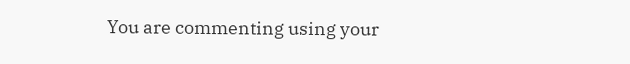You are commenting using your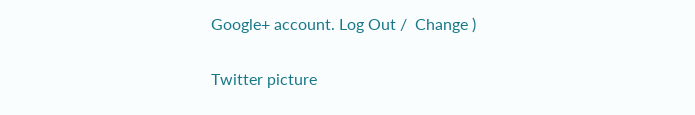Google+ account. Log Out /  Change )

Twitter picture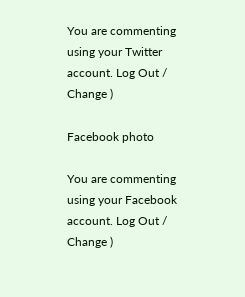You are commenting using your Twitter account. Log Out /  Change )

Facebook photo

You are commenting using your Facebook account. Log Out /  Change )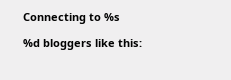Connecting to %s

%d bloggers like this: